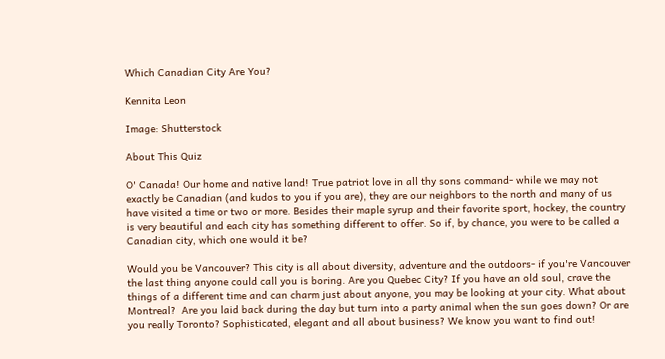Which Canadian City Are You?

Kennita Leon

Image: Shutterstock

About This Quiz

O' Canada! Our home and native land! True patriot love in all thy sons command- while we may not exactly be Canadian (and kudos to you if you are), they are our neighbors to the north and many of us have visited a time or two or more. Besides their maple syrup and their favorite sport, hockey, the country is very beautiful and each city has something different to offer. So if, by chance, you were to be called a Canadian city, which one would it be?

Would you be Vancouver? This city is all about diversity, adventure and the outdoors- if you're Vancouver the last thing anyone could call you is boring. Are you Quebec City? If you have an old soul, crave the things of a different time and can charm just about anyone, you may be looking at your city. What about Montreal?  Are you laid back during the day but turn into a party animal when the sun goes down? Or are you really Toronto? Sophisticated, elegant and all about business? We know you want to find out!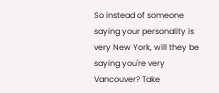So instead of someone saying your personality is very New York, will they be saying you're very Vancouver? Take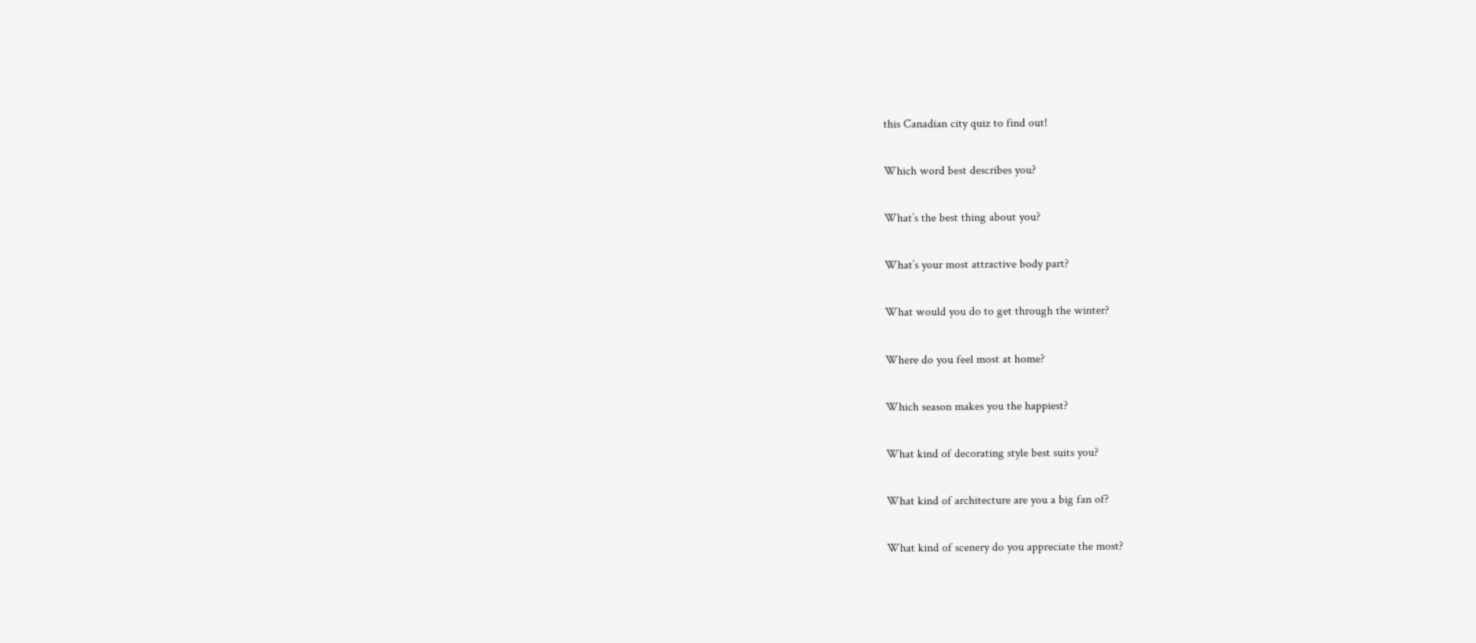this Canadian city quiz to find out!

Which word best describes you?

What’s the best thing about you?

What’s your most attractive body part?

What would you do to get through the winter?

Where do you feel most at home?

Which season makes you the happiest?

What kind of decorating style best suits you?

What kind of architecture are you a big fan of?

What kind of scenery do you appreciate the most?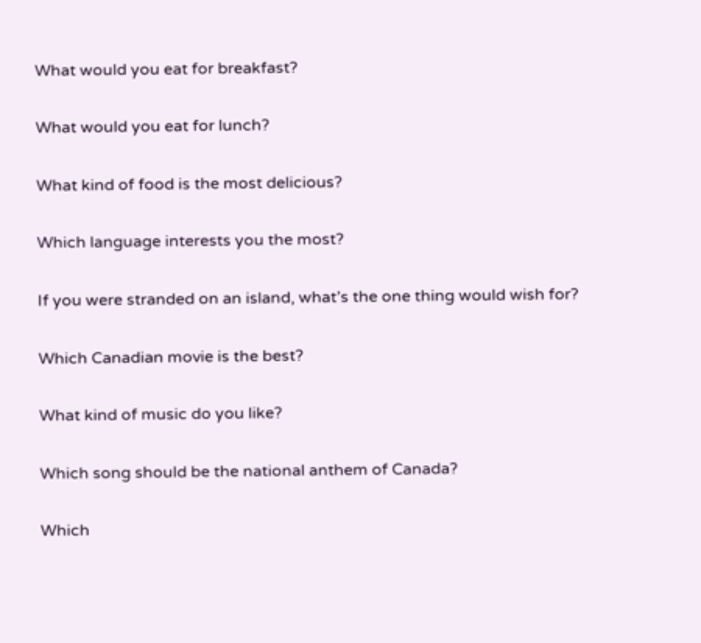What would you eat for breakfast?

What would you eat for lunch?

What kind of food is the most delicious?

Which language interests you the most?

If you were stranded on an island, what’s the one thing would wish for?

Which Canadian movie is the best?

What kind of music do you like?

Which song should be the national anthem of Canada?

Which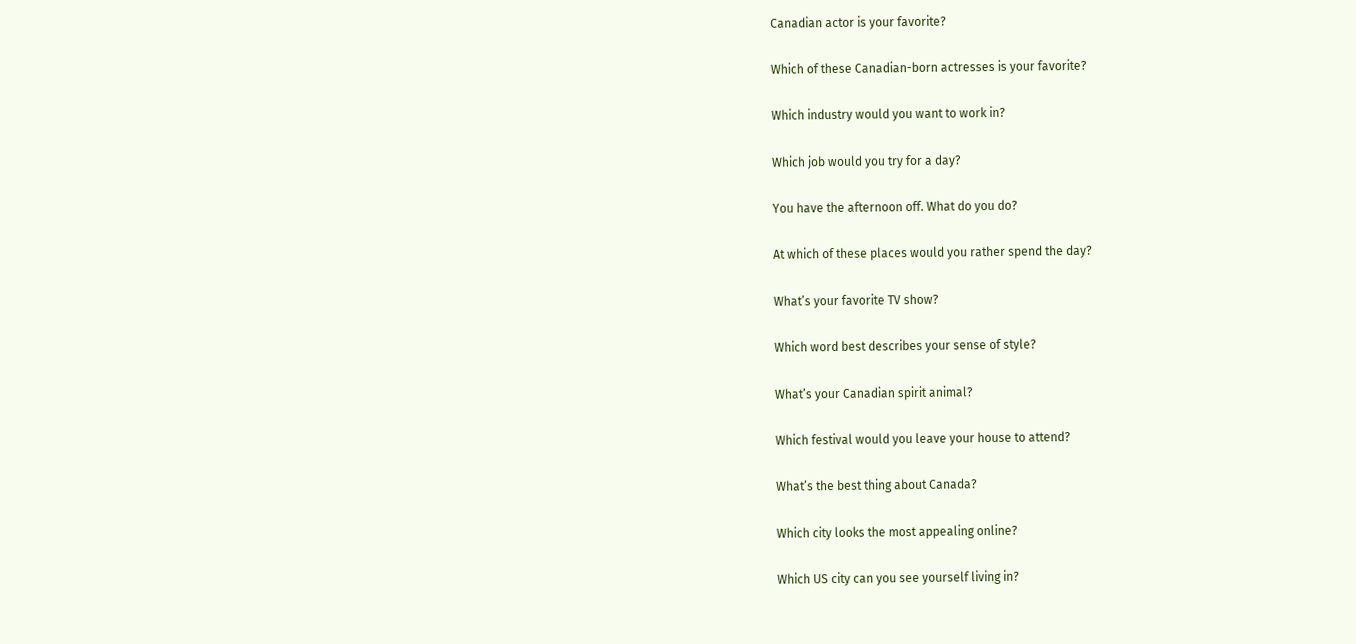Canadian actor is your favorite?

Which of these Canadian-born actresses is your favorite?

Which industry would you want to work in?

Which job would you try for a day?

You have the afternoon off. What do you do?

At which of these places would you rather spend the day?

What’s your favorite TV show?

Which word best describes your sense of style?

What’s your Canadian spirit animal?

Which festival would you leave your house to attend?

What’s the best thing about Canada?

Which city looks the most appealing online?

Which US city can you see yourself living in?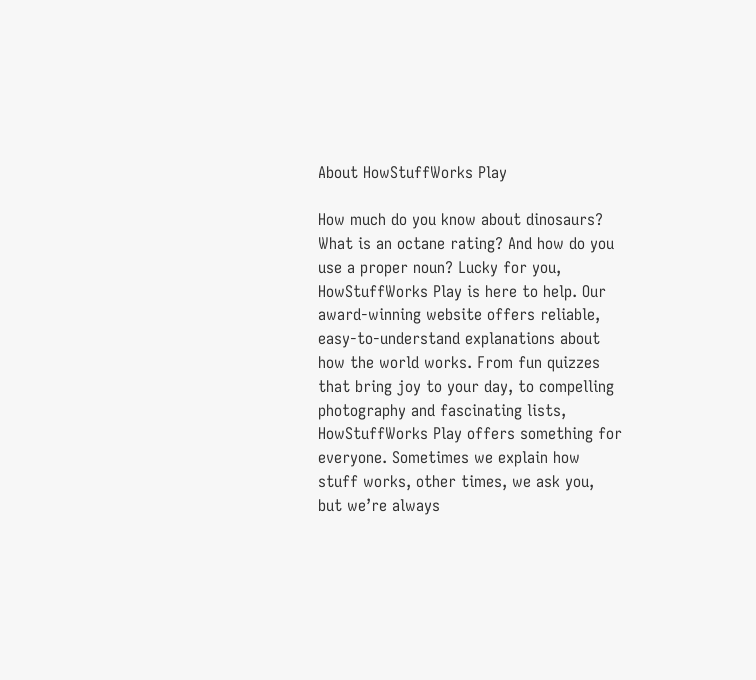About HowStuffWorks Play

How much do you know about dinosaurs? What is an octane rating? And how do you use a proper noun? Lucky for you, HowStuffWorks Play is here to help. Our award-winning website offers reliable, easy-to-understand explanations about how the world works. From fun quizzes that bring joy to your day, to compelling photography and fascinating lists, HowStuffWorks Play offers something for everyone. Sometimes we explain how stuff works, other times, we ask you, but we’re always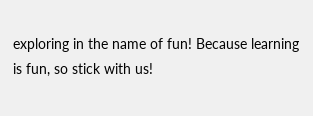exploring in the name of fun! Because learning is fun, so stick with us!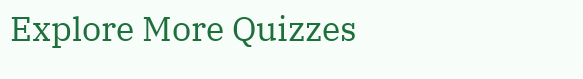Explore More Quizzes